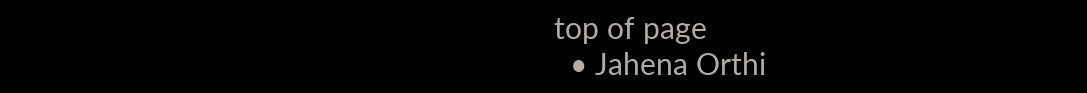top of page
  • Jahena Orthi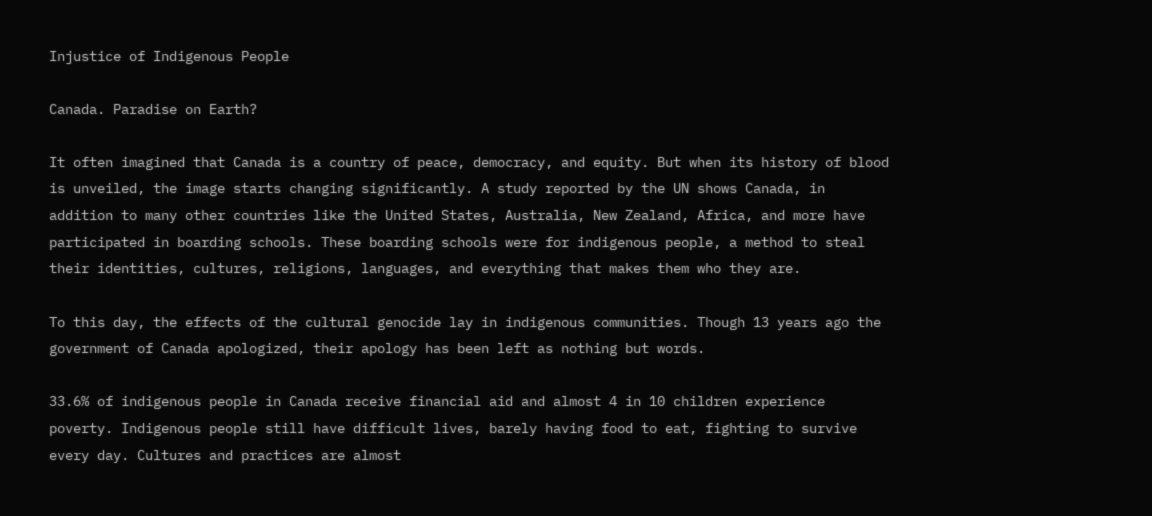Injustice of Indigenous People

Canada. Paradise on Earth?

It often imagined that Canada is a country of peace, democracy, and equity. But when its history of blood is unveiled, the image starts changing significantly. A study reported by the UN shows Canada, in addition to many other countries like the United States, Australia, New Zealand, Africa, and more have participated in boarding schools. These boarding schools were for indigenous people, a method to steal their identities, cultures, religions, languages, and everything that makes them who they are.

To this day, the effects of the cultural genocide lay in indigenous communities. Though 13 years ago the government of Canada apologized, their apology has been left as nothing but words.

33.6% of indigenous people in Canada receive financial aid and almost 4 in 10 children experience poverty. Indigenous people still have difficult lives, barely having food to eat, fighting to survive every day. Cultures and practices are almost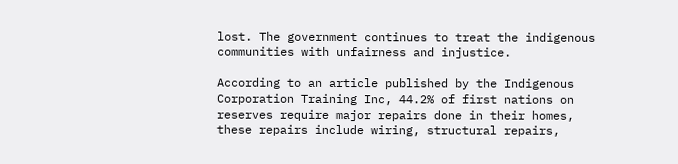lost. The government continues to treat the indigenous communities with unfairness and injustice.

According to an article published by the Indigenous Corporation Training Inc, 44.2% of first nations on reserves require major repairs done in their homes, these repairs include wiring, structural repairs,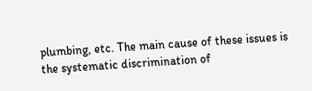plumbing, etc. The main cause of these issues is the systematic discrimination of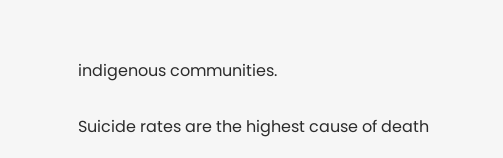indigenous communities.

Suicide rates are the highest cause of death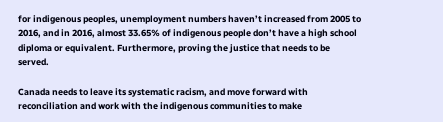for indigenous peoples, unemployment numbers haven’t increased from 2005 to 2016, and in 2016, almost 33.65% of indigenous people don’t have a high school diploma or equivalent. Furthermore, proving the justice that needs to be served.

Canada needs to leave its systematic racism, and move forward with reconciliation and work with the indigenous communities to make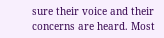sure their voice and their concerns are heard. Most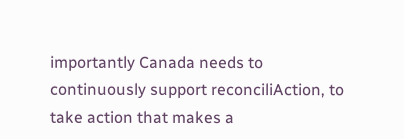importantly Canada needs to continuously support reconciliAction, to take action that makes a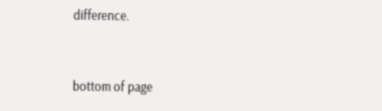difference.


bottom of page